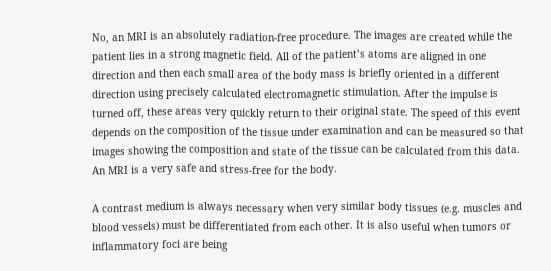No, an MRI is an absolutely radiation-free procedure. The images are created while the patient lies in a strong magnetic field. All of the patient’s atoms are aligned in one direction and then each small area of the body mass is briefly oriented in a different direction using precisely calculated electromagnetic stimulation. After the impulse is turned off, these areas very quickly return to their original state. The speed of this event depends on the composition of the tissue under examination and can be measured so that images showing the composition and state of the tissue can be calculated from this data. An MRI is a very safe and stress-free for the body.

A contrast medium is always necessary when very similar body tissues (e.g. muscles and blood vessels) must be differentiated from each other. It is also useful when tumors or inflammatory foci are being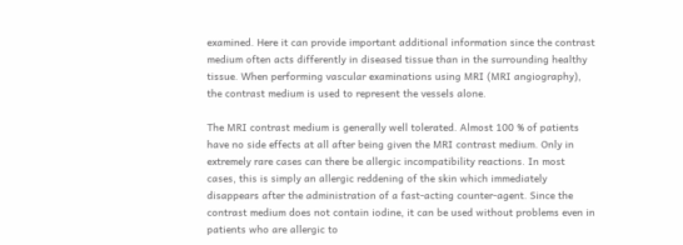examined. Here it can provide important additional information since the contrast medium often acts differently in diseased tissue than in the surrounding healthy tissue. When performing vascular examinations using MRI (MRI angiography), the contrast medium is used to represent the vessels alone.

The MRI contrast medium is generally well tolerated. Almost 100 % of patients have no side effects at all after being given the MRI contrast medium. Only in extremely rare cases can there be allergic incompatibility reactions. In most cases, this is simply an allergic reddening of the skin which immediately disappears after the administration of a fast-acting counter-agent. Since the contrast medium does not contain iodine, it can be used without problems even in patients who are allergic to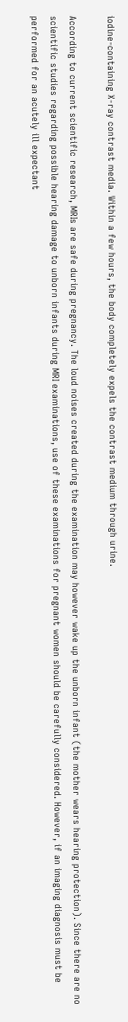iodine-containing X-ray contrast media. Within a few hours, the body completely expels the contrast medium through urine.

According to current scientific research, MRIs are safe during pregnancy. The loud noises created during the examination may however wake up the unborn infant (the mother wears hearing protection). Since there are no scientific studies regarding possible hearing damage to unborn infants during MRI examinations, use of these examinations for pregnant women should be carefully considered. However, if an imaging diagnosis must be performed for an acutely ill expectant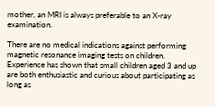mother, an MRI is always preferable to an X-ray examination.

There are no medical indications against performing magnetic resonance imaging tests on children. Experience has shown that small children aged 3 and up are both enthusiastic and curious about participating as long as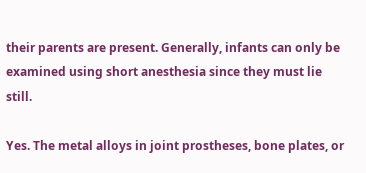their parents are present. Generally, infants can only be examined using short anesthesia since they must lie still.

Yes. The metal alloys in joint prostheses, bone plates, or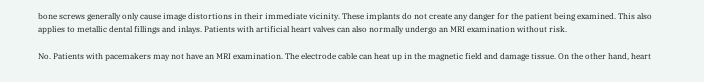bone screws generally only cause image distortions in their immediate vicinity. These implants do not create any danger for the patient being examined. This also applies to metallic dental fillings and inlays. Patients with artificial heart valves can also normally undergo an MRI examination without risk.

No. Patients with pacemakers may not have an MRI examination. The electrode cable can heat up in the magnetic field and damage tissue. On the other hand, heart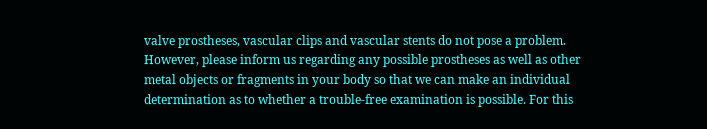valve prostheses, vascular clips and vascular stents do not pose a problem. However, please inform us regarding any possible prostheses as well as other metal objects or fragments in your body so that we can make an individual determination as to whether a trouble-free examination is possible. For this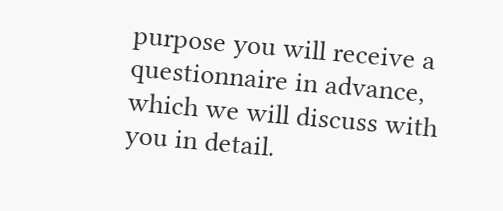purpose you will receive a questionnaire in advance, which we will discuss with you in detail.